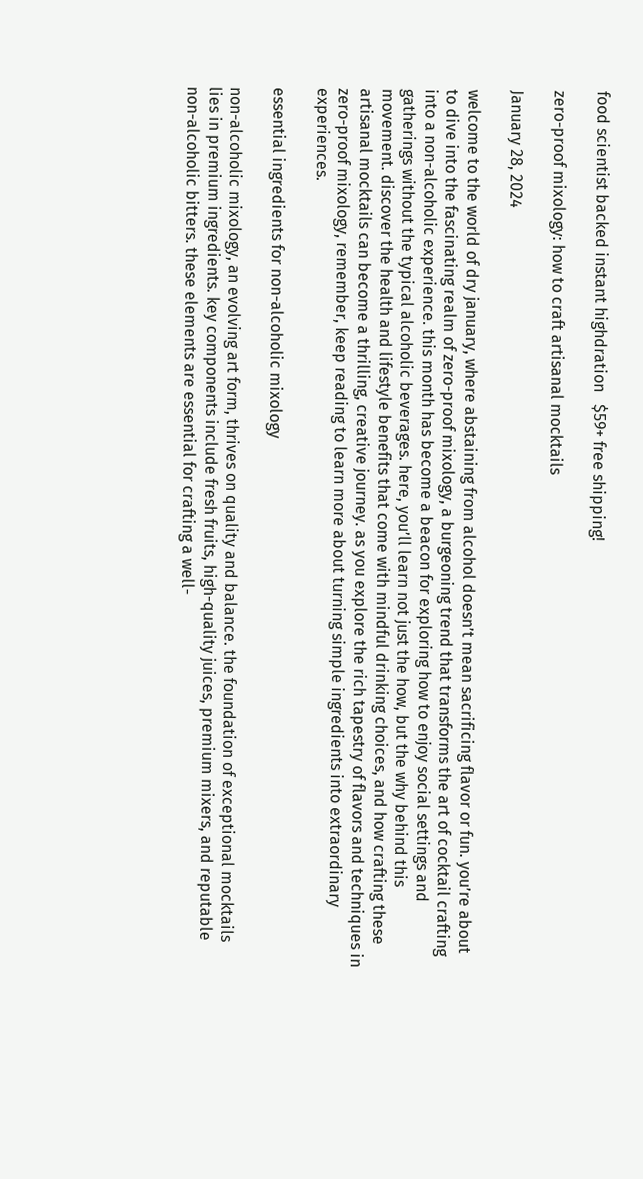food scientist backed instant highdration   $59+ free shipping!

zero-proof mixology: how to craft artisanal mocktails

January 28, 2024

welcome to the world of dry january, where abstaining from alcohol doesn’t mean sacrificing flavor or fun. you’re about to dive into the fascinating realm of zero-proof mixology, a burgeoning trend that transforms the art of cocktail crafting into a non-alcoholic experience. this month has become a beacon for exploring how to enjoy social settings and gatherings without the typical alcoholic beverages. here, you’ll learn not just the how, but the why behind this movement. discover the health and lifestyle benefits that come with mindful drinking choices, and how crafting these artisanal mocktails can become a thrilling, creative journey. as you explore the rich tapestry of flavors and techniques in zero-proof mixology, remember, keep reading to learn more about turning simple ingredients into extraordinary experiences.

essential ingredients for non-alcoholic mixology

non-alcoholic mixology, an evolving art form, thrives on quality and balance. the foundation of exceptional mocktails lies in premium ingredients. key components include fresh fruits, high-quality juices, premium mixers, and reputable non-alcoholic bitters. these elements are essential for crafting a well-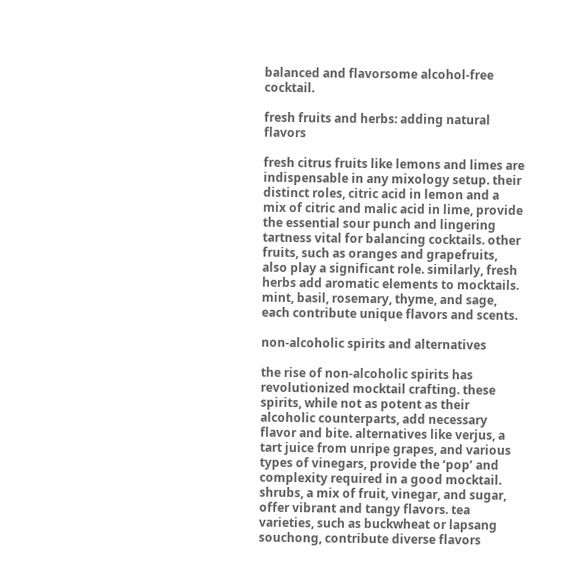balanced and flavorsome alcohol-free cocktail.

fresh fruits and herbs: adding natural flavors

fresh citrus fruits like lemons and limes are indispensable in any mixology setup. their distinct roles, citric acid in lemon and a mix of citric and malic acid in lime, provide the essential sour punch and lingering tartness vital for balancing cocktails. other fruits, such as oranges and grapefruits, also play a significant role. similarly, fresh herbs add aromatic elements to mocktails. mint, basil, rosemary, thyme, and sage, each contribute unique flavors and scents.

non-alcoholic spirits and alternatives

the rise of non-alcoholic spirits has revolutionized mocktail crafting. these spirits, while not as potent as their alcoholic counterparts, add necessary flavor and bite. alternatives like verjus, a tart juice from unripe grapes, and various types of vinegars, provide the ‘pop’ and complexity required in a good mocktail. shrubs, a mix of fruit, vinegar, and sugar, offer vibrant and tangy flavors. tea varieties, such as buckwheat or lapsang souchong, contribute diverse flavors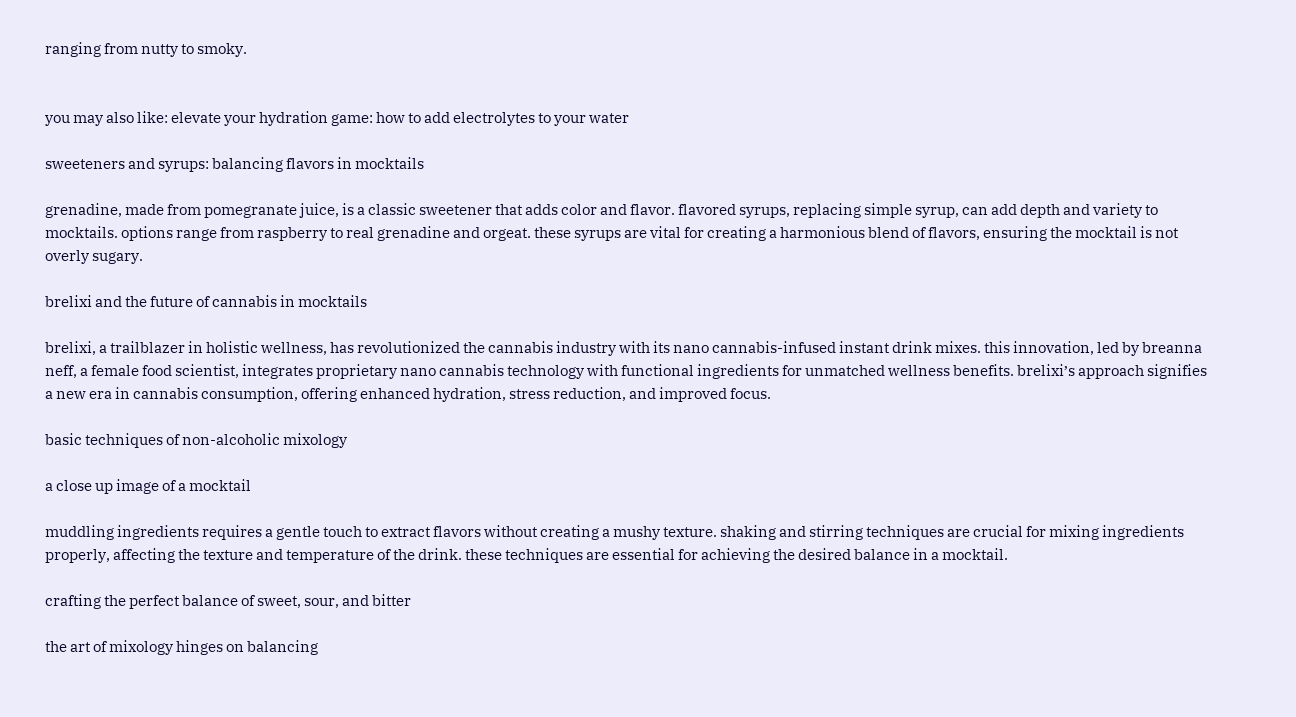ranging from nutty to smoky.


you may also like: elevate your hydration game: how to add electrolytes to your water

sweeteners and syrups: balancing flavors in mocktails

grenadine, made from pomegranate juice, is a classic sweetener that adds color and flavor. flavored syrups, replacing simple syrup, can add depth and variety to mocktails. options range from raspberry to real grenadine and orgeat. these syrups are vital for creating a harmonious blend of flavors, ensuring the mocktail is not overly sugary.

brelixi and the future of cannabis in mocktails

brelixi, a trailblazer in holistic wellness, has revolutionized the cannabis industry with its nano cannabis-infused instant drink mixes. this innovation, led by breanna neff, a female food scientist, integrates proprietary nano cannabis technology with functional ingredients for unmatched wellness benefits. brelixi’s approach signifies a new era in cannabis consumption, offering enhanced hydration, stress reduction, and improved focus.

basic techniques of non-alcoholic mixology

a close up image of a mocktail

muddling ingredients requires a gentle touch to extract flavors without creating a mushy texture. shaking and stirring techniques are crucial for mixing ingredients properly, affecting the texture and temperature of the drink. these techniques are essential for achieving the desired balance in a mocktail.

crafting the perfect balance of sweet, sour, and bitter

the art of mixology hinges on balancing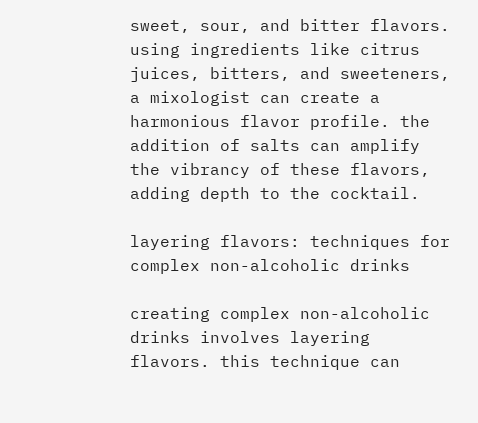sweet, sour, and bitter flavors. using ingredients like citrus juices, bitters, and sweeteners, a mixologist can create a harmonious flavor profile. the addition of salts can amplify the vibrancy of these flavors, adding depth to the cocktail.

layering flavors: techniques for complex non-alcoholic drinks

creating complex non-alcoholic drinks involves layering flavors. this technique can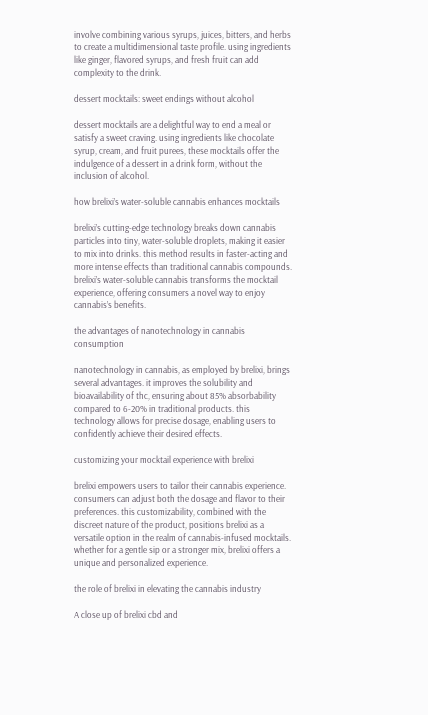involve combining various syrups, juices, bitters, and herbs to create a multidimensional taste profile. using ingredients like ginger, flavored syrups, and fresh fruit can add complexity to the drink.

dessert mocktails: sweet endings without alcohol

dessert mocktails are a delightful way to end a meal or satisfy a sweet craving. using ingredients like chocolate syrup, cream, and fruit purees, these mocktails offer the indulgence of a dessert in a drink form, without the inclusion of alcohol.

how brelixi’s water-soluble cannabis enhances mocktails

brelixi’s cutting-edge technology breaks down cannabis particles into tiny, water-soluble droplets, making it easier to mix into drinks. this method results in faster-acting and more intense effects than traditional cannabis compounds. brelixi’s water-soluble cannabis transforms the mocktail experience, offering consumers a novel way to enjoy cannabis’s benefits.

the advantages of nanotechnology in cannabis consumption

nanotechnology in cannabis, as employed by brelixi, brings several advantages. it improves the solubility and bioavailability of thc, ensuring about 85% absorbability compared to 6-20% in traditional products. this technology allows for precise dosage, enabling users to confidently achieve their desired effects.

customizing your mocktail experience with brelixi

brelixi empowers users to tailor their cannabis experience. consumers can adjust both the dosage and flavor to their preferences. this customizability, combined with the discreet nature of the product, positions brelixi as a versatile option in the realm of cannabis-infused mocktails. whether for a gentle sip or a stronger mix, brelixi offers a unique and personalized experience.

the role of brelixi in elevating the cannabis industry

A close up of brelixi cbd and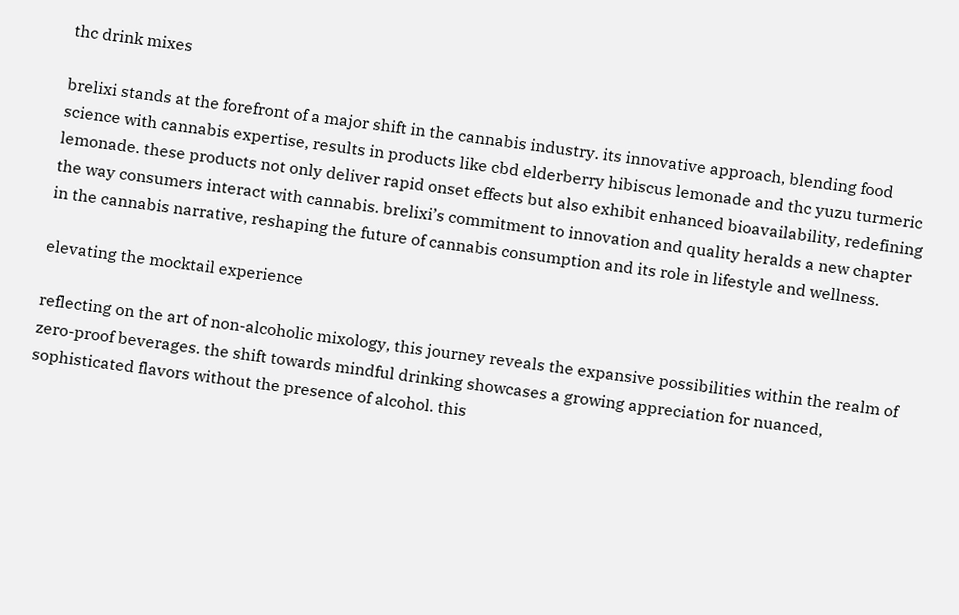thc drink mixes

brelixi stands at the forefront of a major shift in the cannabis industry. its innovative approach, blending food science with cannabis expertise, results in products like cbd elderberry hibiscus lemonade and thc yuzu turmeric lemonade. these products not only deliver rapid onset effects but also exhibit enhanced bioavailability, redefining the way consumers interact with cannabis. brelixi’s commitment to innovation and quality heralds a new chapter in the cannabis narrative, reshaping the future of cannabis consumption and its role in lifestyle and wellness.

elevating the mocktail experience

reflecting on the art of non-alcoholic mixology, this journey reveals the expansive possibilities within the realm of zero-proof beverages. the shift towards mindful drinking showcases a growing appreciation for nuanced, sophisticated flavors without the presence of alcohol. this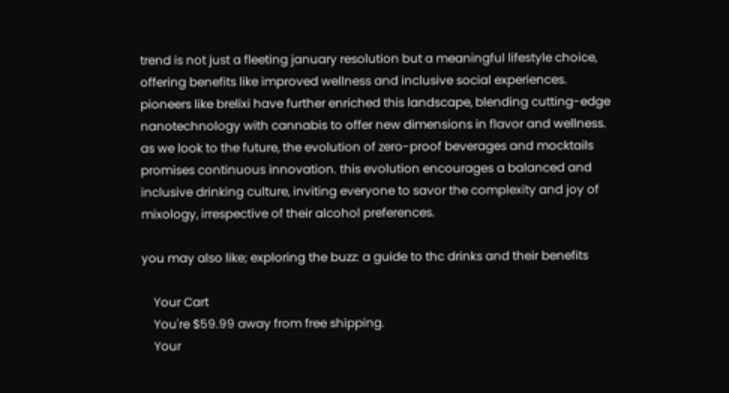trend is not just a fleeting january resolution but a meaningful lifestyle choice, offering benefits like improved wellness and inclusive social experiences. pioneers like brelixi have further enriched this landscape, blending cutting-edge nanotechnology with cannabis to offer new dimensions in flavor and wellness. as we look to the future, the evolution of zero-proof beverages and mocktails promises continuous innovation. this evolution encourages a balanced and inclusive drinking culture, inviting everyone to savor the complexity and joy of mixology, irrespective of their alcohol preferences.

you may also like; exploring the buzz: a guide to thc drinks and their benefits

    Your Cart
    You're $59.99 away from free shipping.
    Your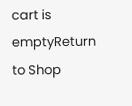cart is emptyReturn to Shop